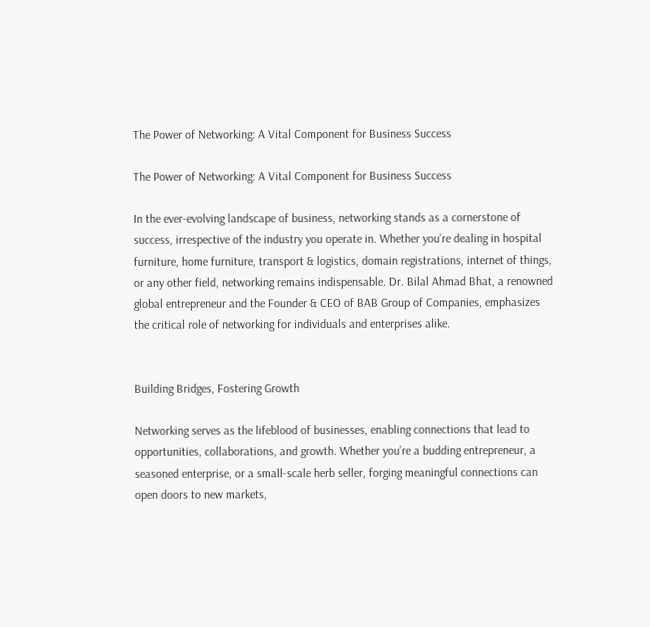The Power of Networking: A Vital Component for Business Success

The Power of Networking: A Vital Component for Business Success

In the ever-evolving landscape of business, networking stands as a cornerstone of success, irrespective of the industry you operate in. Whether you’re dealing in hospital furniture, home furniture, transport & logistics, domain registrations, internet of things, or any other field, networking remains indispensable. Dr. Bilal Ahmad Bhat, a renowned global entrepreneur and the Founder & CEO of BAB Group of Companies, emphasizes the critical role of networking for individuals and enterprises alike.


Building Bridges, Fostering Growth

Networking serves as the lifeblood of businesses, enabling connections that lead to opportunities, collaborations, and growth. Whether you’re a budding entrepreneur, a seasoned enterprise, or a small-scale herb seller, forging meaningful connections can open doors to new markets,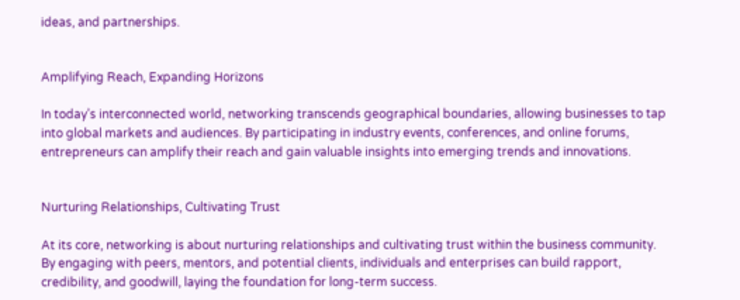ideas, and partnerships.


Amplifying Reach, Expanding Horizons

In today’s interconnected world, networking transcends geographical boundaries, allowing businesses to tap into global markets and audiences. By participating in industry events, conferences, and online forums, entrepreneurs can amplify their reach and gain valuable insights into emerging trends and innovations.


Nurturing Relationships, Cultivating Trust

At its core, networking is about nurturing relationships and cultivating trust within the business community. By engaging with peers, mentors, and potential clients, individuals and enterprises can build rapport, credibility, and goodwill, laying the foundation for long-term success.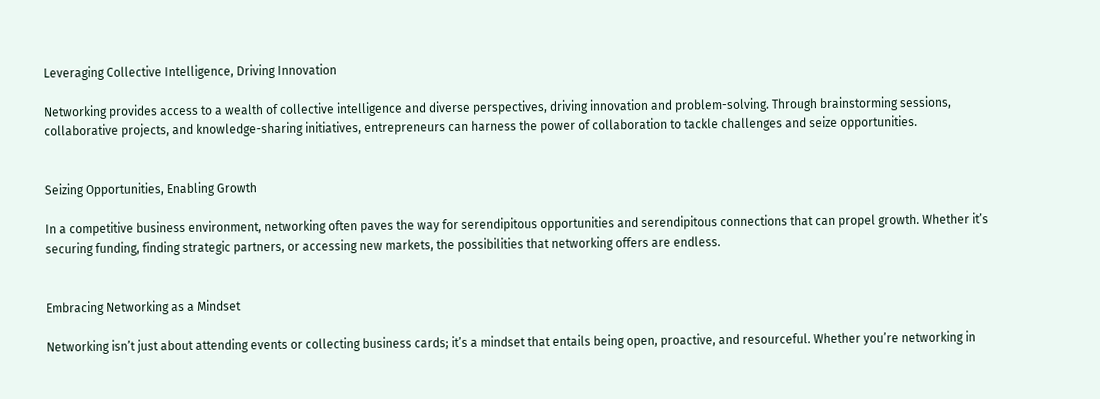Leveraging Collective Intelligence, Driving Innovation

Networking provides access to a wealth of collective intelligence and diverse perspectives, driving innovation and problem-solving. Through brainstorming sessions, collaborative projects, and knowledge-sharing initiatives, entrepreneurs can harness the power of collaboration to tackle challenges and seize opportunities.


Seizing Opportunities, Enabling Growth

In a competitive business environment, networking often paves the way for serendipitous opportunities and serendipitous connections that can propel growth. Whether it’s securing funding, finding strategic partners, or accessing new markets, the possibilities that networking offers are endless.


Embracing Networking as a Mindset

Networking isn’t just about attending events or collecting business cards; it’s a mindset that entails being open, proactive, and resourceful. Whether you’re networking in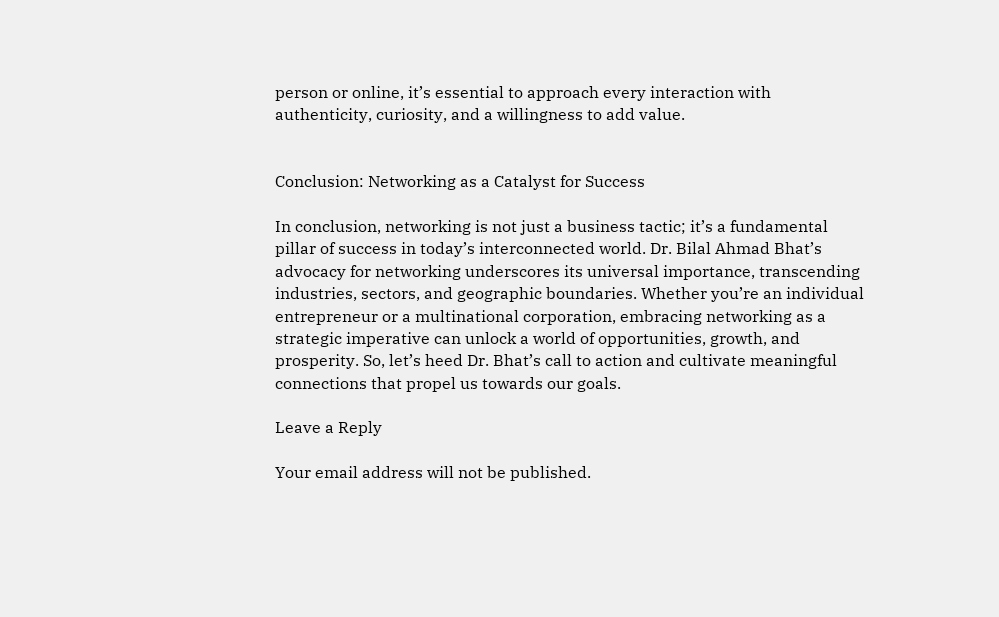person or online, it’s essential to approach every interaction with authenticity, curiosity, and a willingness to add value.


Conclusion: Networking as a Catalyst for Success

In conclusion, networking is not just a business tactic; it’s a fundamental pillar of success in today’s interconnected world. Dr. Bilal Ahmad Bhat’s advocacy for networking underscores its universal importance, transcending industries, sectors, and geographic boundaries. Whether you’re an individual entrepreneur or a multinational corporation, embracing networking as a strategic imperative can unlock a world of opportunities, growth, and prosperity. So, let’s heed Dr. Bhat’s call to action and cultivate meaningful connections that propel us towards our goals.

Leave a Reply

Your email address will not be published.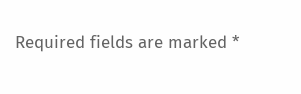Required fields are marked *